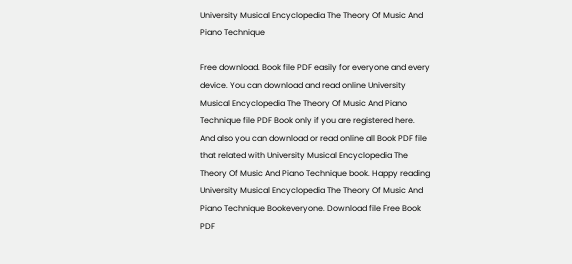University Musical Encyclopedia The Theory Of Music And Piano Technique

Free download. Book file PDF easily for everyone and every device. You can download and read online University Musical Encyclopedia The Theory Of Music And Piano Technique file PDF Book only if you are registered here. And also you can download or read online all Book PDF file that related with University Musical Encyclopedia The Theory Of Music And Piano Technique book. Happy reading University Musical Encyclopedia The Theory Of Music And Piano Technique Bookeveryone. Download file Free Book PDF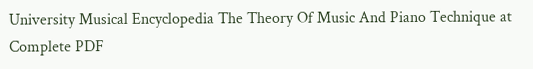University Musical Encyclopedia The Theory Of Music And Piano Technique at Complete PDF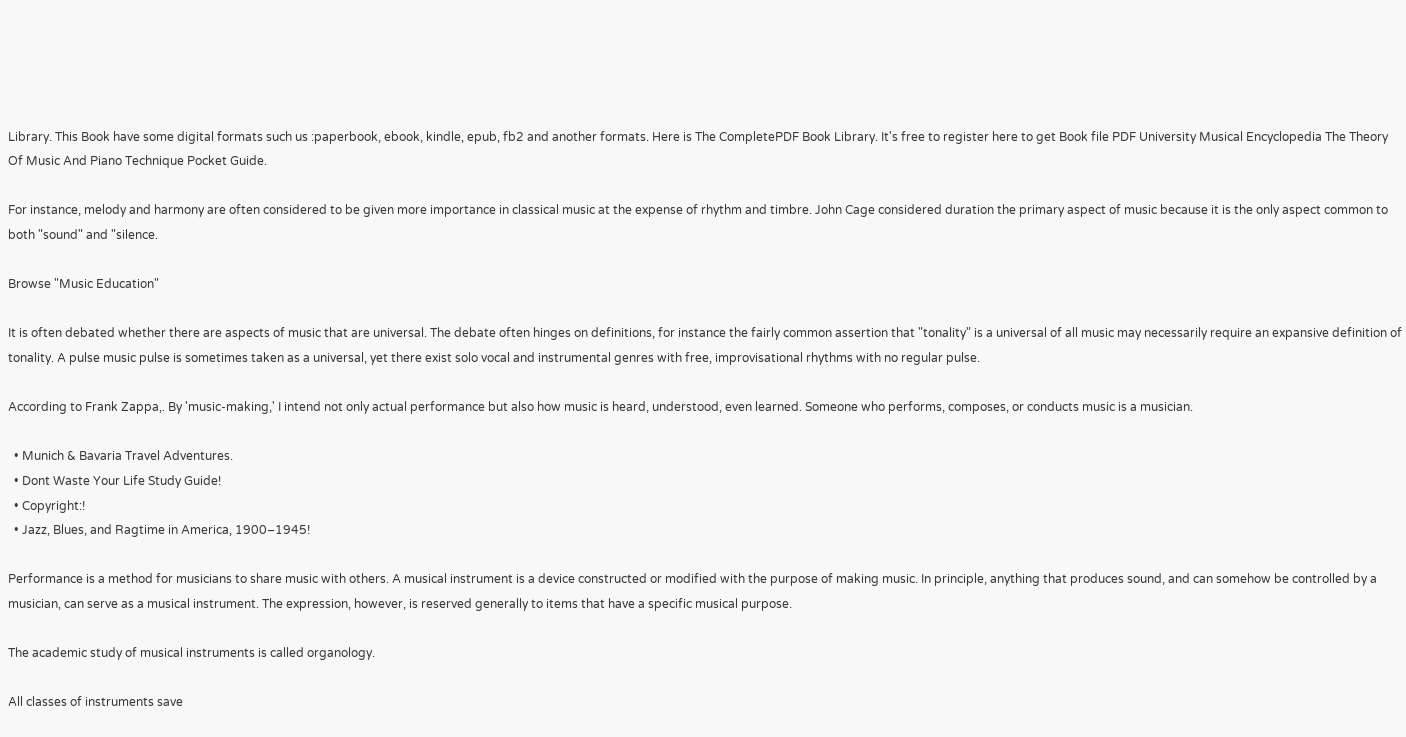Library. This Book have some digital formats such us :paperbook, ebook, kindle, epub, fb2 and another formats. Here is The CompletePDF Book Library. It's free to register here to get Book file PDF University Musical Encyclopedia The Theory Of Music And Piano Technique Pocket Guide.

For instance, melody and harmony are often considered to be given more importance in classical music at the expense of rhythm and timbre. John Cage considered duration the primary aspect of music because it is the only aspect common to both "sound" and "silence.

Browse "Music Education"

It is often debated whether there are aspects of music that are universal. The debate often hinges on definitions, for instance the fairly common assertion that "tonality" is a universal of all music may necessarily require an expansive definition of tonality. A pulse music pulse is sometimes taken as a universal, yet there exist solo vocal and instrumental genres with free, improvisational rhythms with no regular pulse.

According to Frank Zappa,. By 'music-making,' I intend not only actual performance but also how music is heard, understood, even learned. Someone who performs, composes, or conducts music is a musician.

  • Munich & Bavaria Travel Adventures.
  • Dont Waste Your Life Study Guide!
  • Copyright:!
  • Jazz, Blues, and Ragtime in America, 1900–1945!

Performance is a method for musicians to share music with others. A musical instrument is a device constructed or modified with the purpose of making music. In principle, anything that produces sound, and can somehow be controlled by a musician, can serve as a musical instrument. The expression, however, is reserved generally to items that have a specific musical purpose.

The academic study of musical instruments is called organology.

All classes of instruments save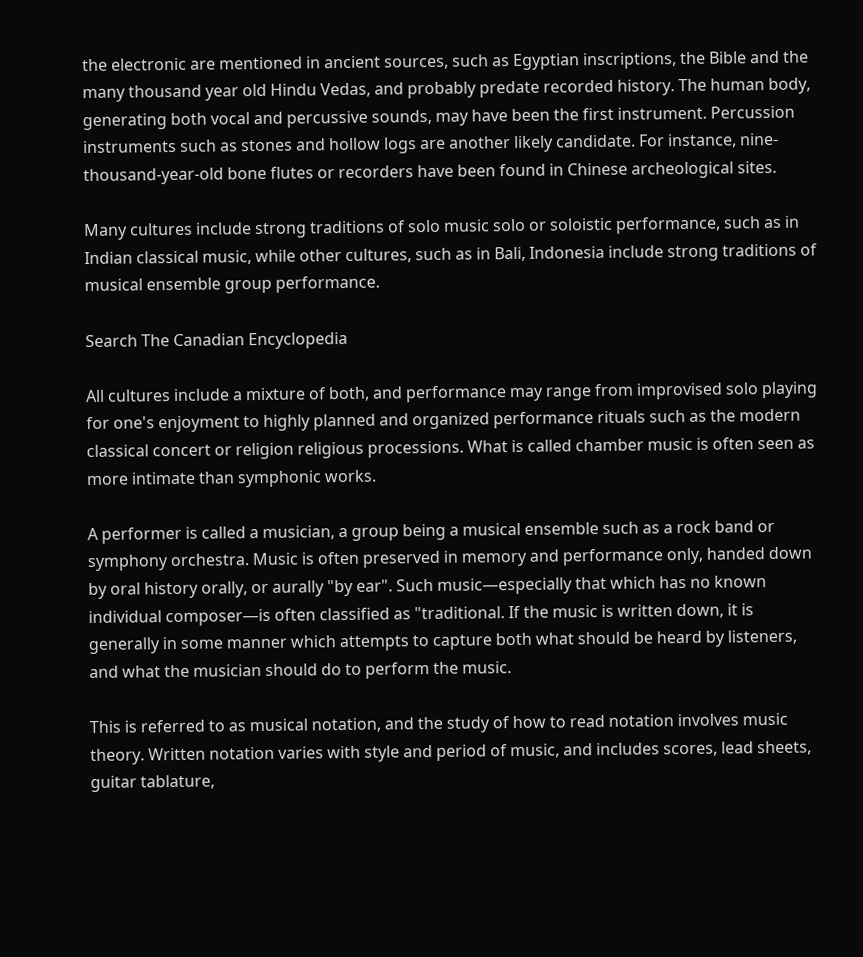the electronic are mentioned in ancient sources, such as Egyptian inscriptions, the Bible and the many thousand year old Hindu Vedas, and probably predate recorded history. The human body, generating both vocal and percussive sounds, may have been the first instrument. Percussion instruments such as stones and hollow logs are another likely candidate. For instance, nine-thousand-year-old bone flutes or recorders have been found in Chinese archeological sites.

Many cultures include strong traditions of solo music solo or soloistic performance, such as in Indian classical music, while other cultures, such as in Bali, Indonesia include strong traditions of musical ensemble group performance.

Search The Canadian Encyclopedia

All cultures include a mixture of both, and performance may range from improvised solo playing for one's enjoyment to highly planned and organized performance rituals such as the modern classical concert or religion religious processions. What is called chamber music is often seen as more intimate than symphonic works.

A performer is called a musician, a group being a musical ensemble such as a rock band or symphony orchestra. Music is often preserved in memory and performance only, handed down by oral history orally, or aurally "by ear". Such music—especially that which has no known individual composer—is often classified as "traditional. If the music is written down, it is generally in some manner which attempts to capture both what should be heard by listeners, and what the musician should do to perform the music.

This is referred to as musical notation, and the study of how to read notation involves music theory. Written notation varies with style and period of music, and includes scores, lead sheets, guitar tablature,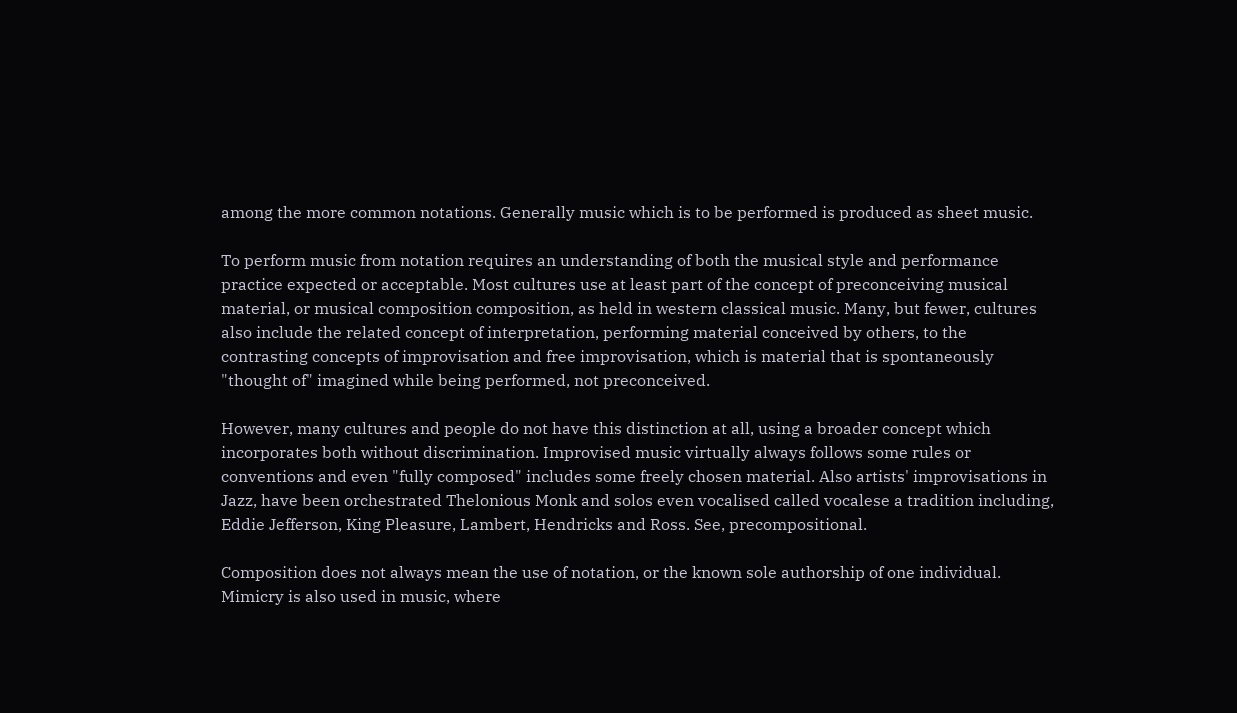among the more common notations. Generally music which is to be performed is produced as sheet music.

To perform music from notation requires an understanding of both the musical style and performance practice expected or acceptable. Most cultures use at least part of the concept of preconceiving musical material, or musical composition composition, as held in western classical music. Many, but fewer, cultures also include the related concept of interpretation, performing material conceived by others, to the contrasting concepts of improvisation and free improvisation, which is material that is spontaneously "thought of" imagined while being performed, not preconceived.

However, many cultures and people do not have this distinction at all, using a broader concept which incorporates both without discrimination. Improvised music virtually always follows some rules or conventions and even "fully composed" includes some freely chosen material. Also artists' improvisations in Jazz, have been orchestrated Thelonious Monk and solos even vocalised called vocalese a tradition including, Eddie Jefferson, King Pleasure, Lambert, Hendricks and Ross. See, precompositional.

Composition does not always mean the use of notation, or the known sole authorship of one individual. Mimicry is also used in music, where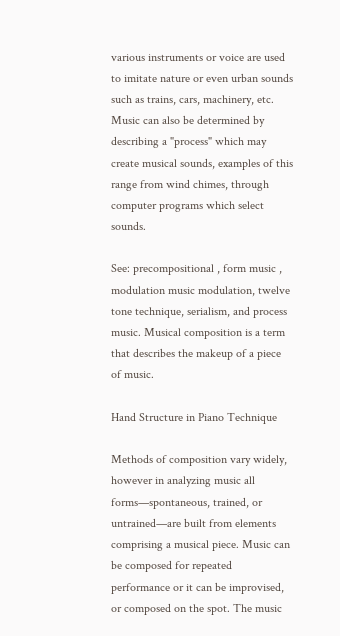various instruments or voice are used to imitate nature or even urban sounds such as trains, cars, machinery, etc. Music can also be determined by describing a "process" which may create musical sounds, examples of this range from wind chimes, through computer programs which select sounds.

See: precompositional , form music , modulation music modulation, twelve tone technique, serialism, and process music. Musical composition is a term that describes the makeup of a piece of music.

Hand Structure in Piano Technique

Methods of composition vary widely, however in analyzing music all forms—spontaneous, trained, or untrained—are built from elements comprising a musical piece. Music can be composed for repeated performance or it can be improvised, or composed on the spot. The music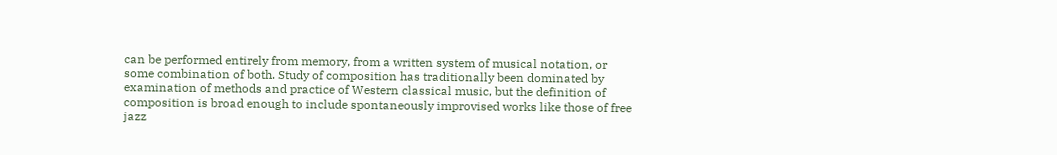can be performed entirely from memory, from a written system of musical notation, or some combination of both. Study of composition has traditionally been dominated by examination of methods and practice of Western classical music, but the definition of composition is broad enough to include spontaneously improvised works like those of free jazz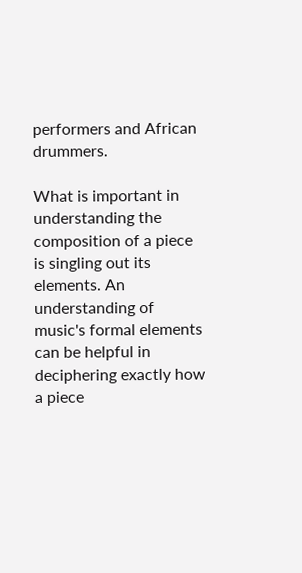performers and African drummers.

What is important in understanding the composition of a piece is singling out its elements. An understanding of music's formal elements can be helpful in deciphering exactly how a piece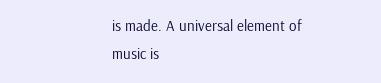is made. A universal element of music is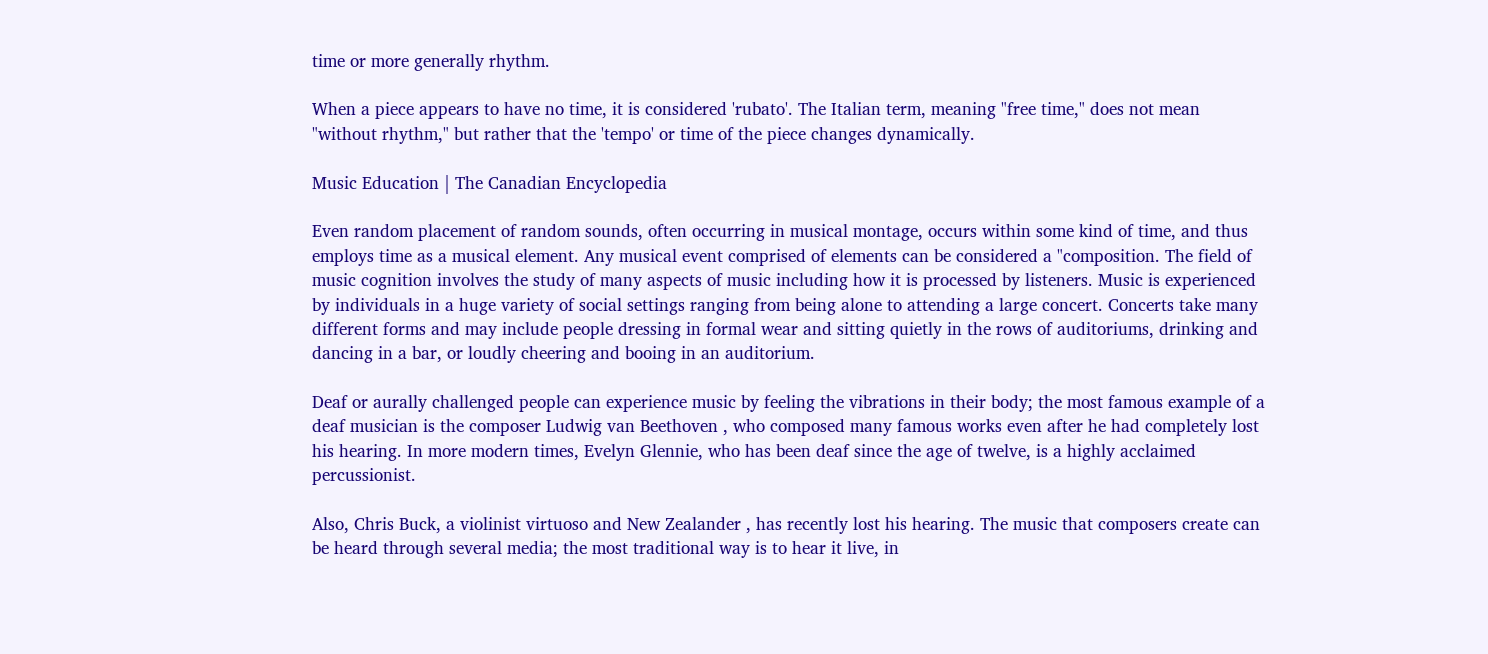time or more generally rhythm.

When a piece appears to have no time, it is considered 'rubato'. The Italian term, meaning "free time," does not mean "without rhythm," but rather that the 'tempo' or time of the piece changes dynamically.

Music Education | The Canadian Encyclopedia

Even random placement of random sounds, often occurring in musical montage, occurs within some kind of time, and thus employs time as a musical element. Any musical event comprised of elements can be considered a "composition. The field of music cognition involves the study of many aspects of music including how it is processed by listeners. Music is experienced by individuals in a huge variety of social settings ranging from being alone to attending a large concert. Concerts take many different forms and may include people dressing in formal wear and sitting quietly in the rows of auditoriums, drinking and dancing in a bar, or loudly cheering and booing in an auditorium.

Deaf or aurally challenged people can experience music by feeling the vibrations in their body; the most famous example of a deaf musician is the composer Ludwig van Beethoven , who composed many famous works even after he had completely lost his hearing. In more modern times, Evelyn Glennie, who has been deaf since the age of twelve, is a highly acclaimed percussionist.

Also, Chris Buck, a violinist virtuoso and New Zealander , has recently lost his hearing. The music that composers create can be heard through several media; the most traditional way is to hear it live, in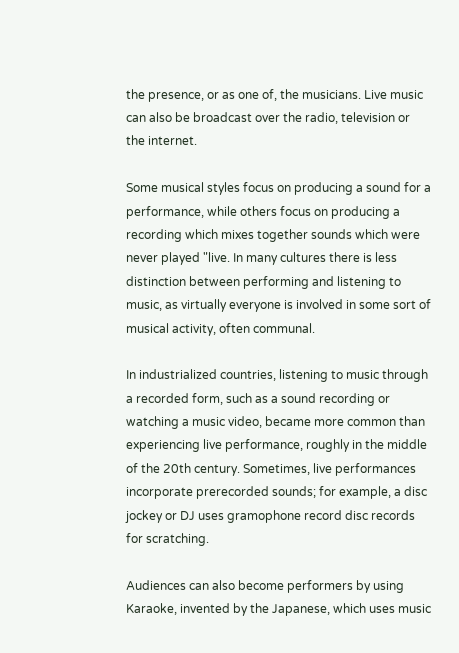the presence, or as one of, the musicians. Live music can also be broadcast over the radio, television or the internet.

Some musical styles focus on producing a sound for a performance, while others focus on producing a recording which mixes together sounds which were never played "live. In many cultures there is less distinction between performing and listening to music, as virtually everyone is involved in some sort of musical activity, often communal.

In industrialized countries, listening to music through a recorded form, such as a sound recording or watching a music video, became more common than experiencing live performance, roughly in the middle of the 20th century. Sometimes, live performances incorporate prerecorded sounds; for example, a disc jockey or DJ uses gramophone record disc records for scratching.

Audiences can also become performers by using Karaoke, invented by the Japanese, which uses music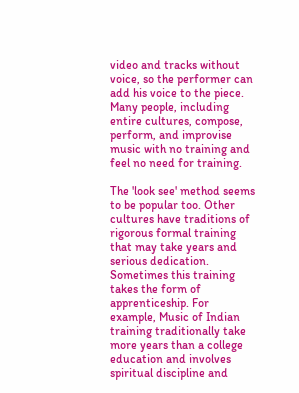video and tracks without voice, so the performer can add his voice to the piece. Many people, including entire cultures, compose, perform, and improvise music with no training and feel no need for training.

The 'look see' method seems to be popular too. Other cultures have traditions of rigorous formal training that may take years and serious dedication. Sometimes this training takes the form of apprenticeship. For example, Music of Indian training traditionally take more years than a college education and involves spiritual discipline and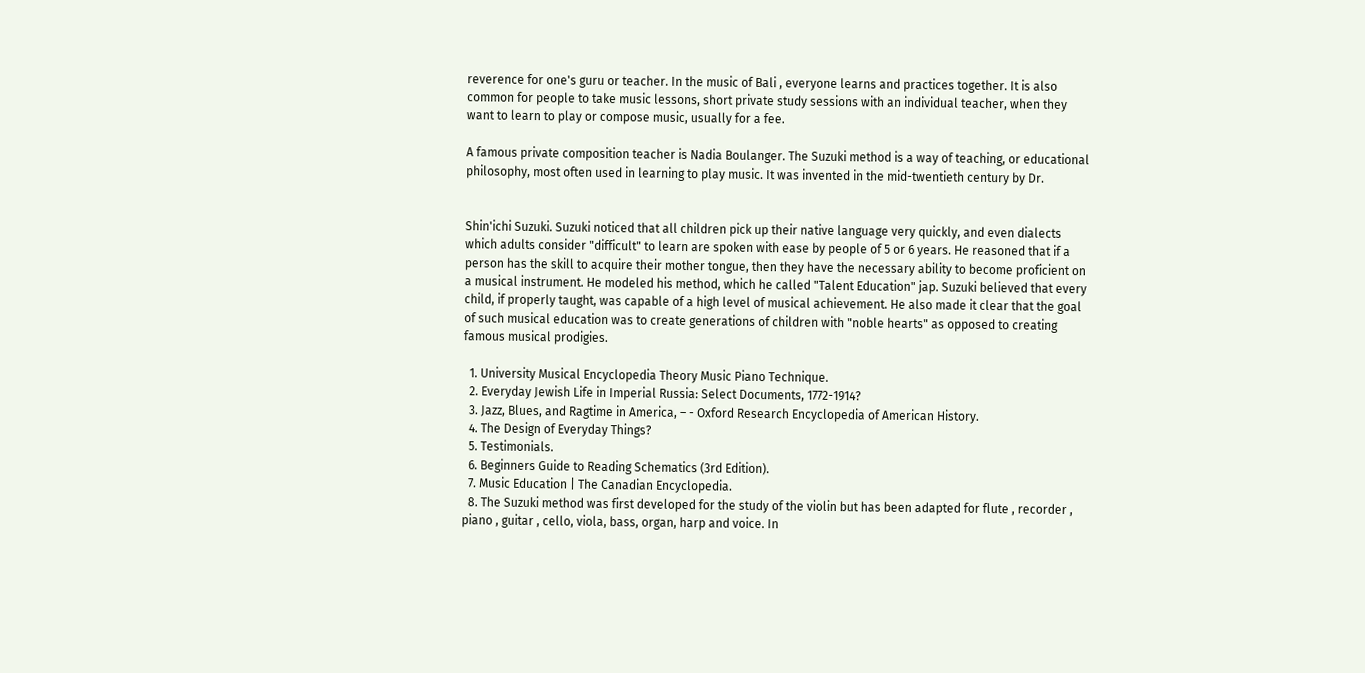reverence for one's guru or teacher. In the music of Bali , everyone learns and practices together. It is also common for people to take music lessons, short private study sessions with an individual teacher, when they want to learn to play or compose music, usually for a fee.

A famous private composition teacher is Nadia Boulanger. The Suzuki method is a way of teaching, or educational philosophy, most often used in learning to play music. It was invented in the mid-twentieth century by Dr.


Shin'ichi Suzuki. Suzuki noticed that all children pick up their native language very quickly, and even dialects which adults consider "difficult" to learn are spoken with ease by people of 5 or 6 years. He reasoned that if a person has the skill to acquire their mother tongue, then they have the necessary ability to become proficient on a musical instrument. He modeled his method, which he called "Talent Education" jap. Suzuki believed that every child, if properly taught, was capable of a high level of musical achievement. He also made it clear that the goal of such musical education was to create generations of children with "noble hearts" as opposed to creating famous musical prodigies.

  1. University Musical Encyclopedia Theory Music Piano Technique.
  2. Everyday Jewish Life in Imperial Russia: Select Documents, 1772-1914?
  3. Jazz, Blues, and Ragtime in America, – - Oxford Research Encyclopedia of American History.
  4. The Design of Everyday Things?
  5. Testimonials.
  6. Beginners Guide to Reading Schematics (3rd Edition).
  7. Music Education | The Canadian Encyclopedia.
  8. The Suzuki method was first developed for the study of the violin but has been adapted for flute , recorder , piano , guitar , cello, viola, bass, organ, harp and voice. In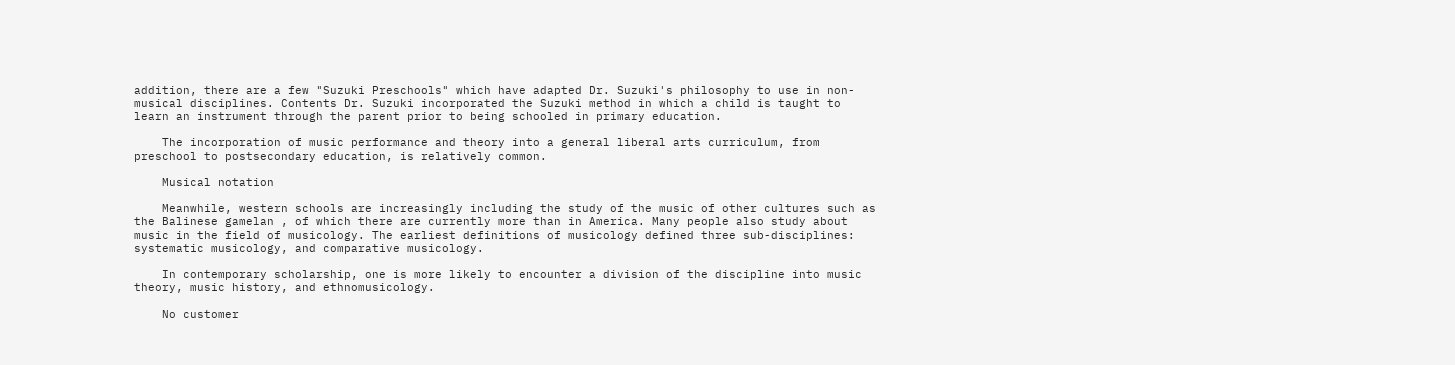addition, there are a few "Suzuki Preschools" which have adapted Dr. Suzuki's philosophy to use in non-musical disciplines. Contents Dr. Suzuki incorporated the Suzuki method in which a child is taught to learn an instrument through the parent prior to being schooled in primary education.

    The incorporation of music performance and theory into a general liberal arts curriculum, from preschool to postsecondary education, is relatively common.

    Musical notation

    Meanwhile, western schools are increasingly including the study of the music of other cultures such as the Balinese gamelan , of which there are currently more than in America. Many people also study about music in the field of musicology. The earliest definitions of musicology defined three sub-disciplines: systematic musicology, and comparative musicology.

    In contemporary scholarship, one is more likely to encounter a division of the discipline into music theory, music history, and ethnomusicology.

    No customer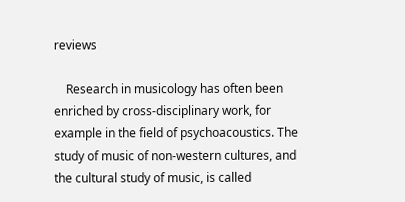reviews

    Research in musicology has often been enriched by cross-disciplinary work, for example in the field of psychoacoustics. The study of music of non-western cultures, and the cultural study of music, is called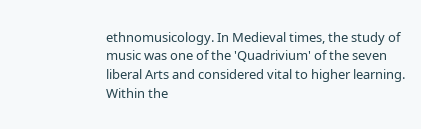ethnomusicology. In Medieval times, the study of music was one of the 'Quadrivium' of the seven liberal Arts and considered vital to higher learning. Within the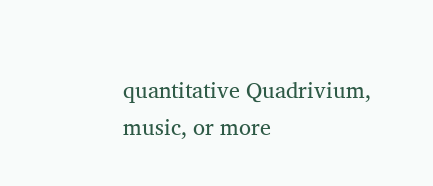quantitative Quadrivium, music, or more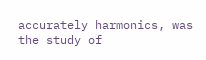accurately harmonics, was the study of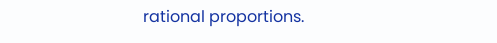rational proportions.